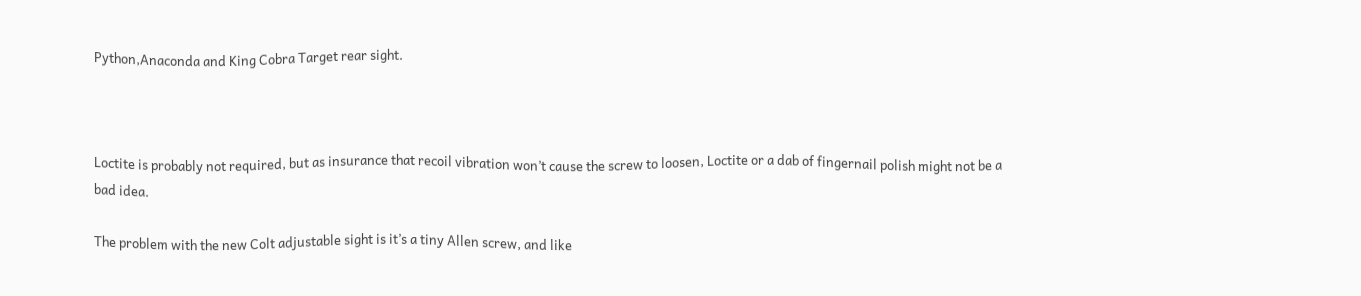Python,Anaconda and King Cobra Target rear sight.



Loctite is probably not required, but as insurance that recoil vibration won’t cause the screw to loosen, Loctite or a dab of fingernail polish might not be a bad idea.

The problem with the new Colt adjustable sight is it’s a tiny Allen screw, and like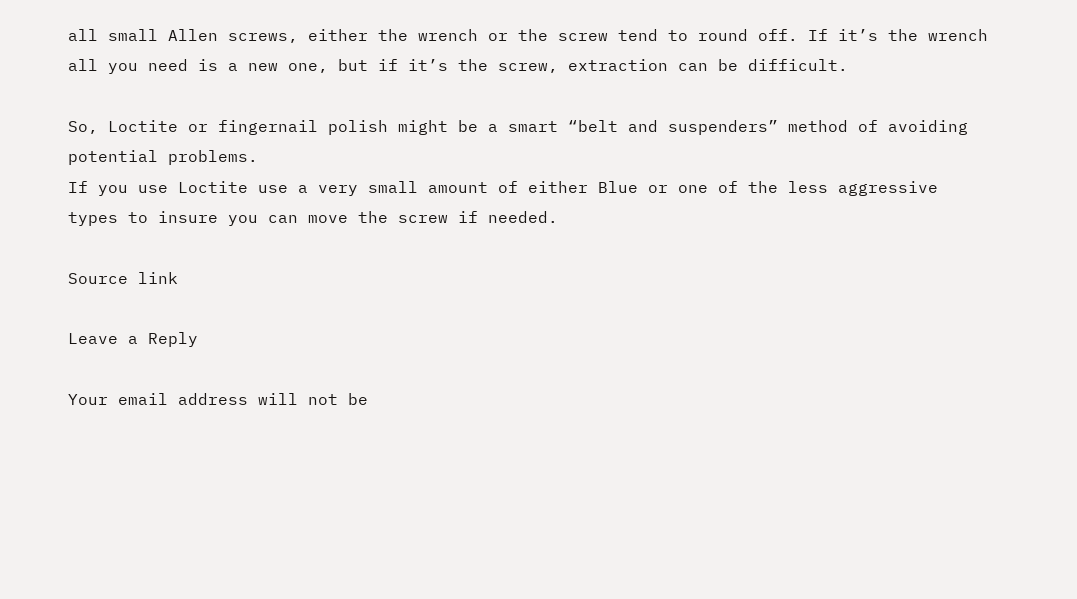all small Allen screws, either the wrench or the screw tend to round off. If it’s the wrench all you need is a new one, but if it’s the screw, extraction can be difficult.

So, Loctite or fingernail polish might be a smart “belt and suspenders” method of avoiding potential problems.
If you use Loctite use a very small amount of either Blue or one of the less aggressive types to insure you can move the screw if needed.

Source link

Leave a Reply

Your email address will not be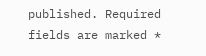published. Required fields are marked *